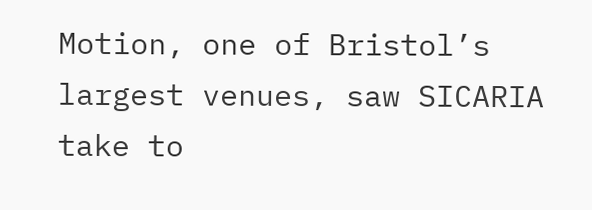Motion, one of Bristol’s largest venues, saw SICARIA take to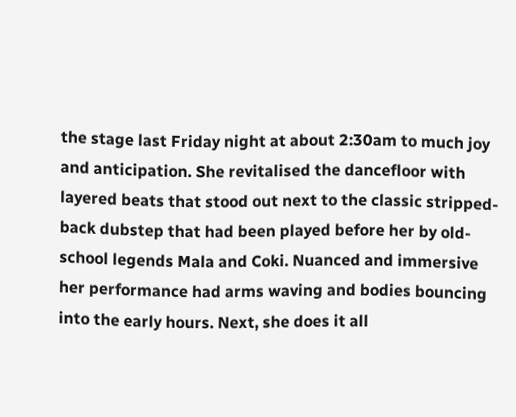the stage last Friday night at about 2:30am to much joy and anticipation. She revitalised the dancefloor with layered beats that stood out next to the classic stripped-back dubstep that had been played before her by old-school legends Mala and Coki. Nuanced and immersive her performance had arms waving and bodies bouncing into the early hours. Next, she does it all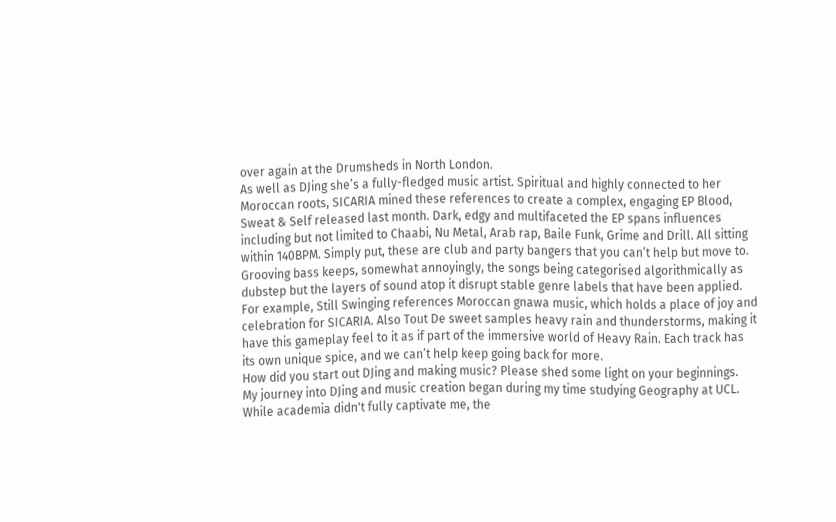over again at the Drumsheds in North London.
As well as DJing she’s a fully-fledged music artist. Spiritual and highly connected to her Moroccan roots, SICARIA mined these references to create a complex, engaging EP Blood, Sweat & Self released last month. Dark, edgy and multifaceted the EP spans influences including but not limited to Chaabi, Nu Metal, Arab rap, Baile Funk, Grime and Drill. All sitting within 140BPM. Simply put, these are club and party bangers that you can’t help but move to. Grooving bass keeps, somewhat annoyingly, the songs being categorised algorithmically as dubstep but the layers of sound atop it disrupt stable genre labels that have been applied. For example, Still Swinging references Moroccan gnawa music, which holds a place of joy and celebration for SICARIA. Also Tout De sweet samples heavy rain and thunderstorms, making it have this gameplay feel to it as if part of the immersive world of Heavy Rain. Each track has its own unique spice, and we can’t help keep going back for more.
How did you start out DJing and making music? Please shed some light on your beginnings.
My journey into DJing and music creation began during my time studying Geography at UCL. While academia didn't fully captivate me, the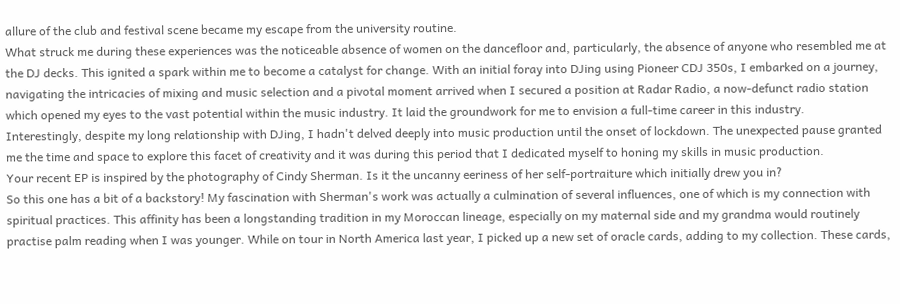allure of the club and festival scene became my escape from the university routine.
What struck me during these experiences was the noticeable absence of women on the dancefloor and, particularly, the absence of anyone who resembled me at the DJ decks. This ignited a spark within me to become a catalyst for change. With an initial foray into DJing using Pioneer CDJ 350s, I embarked on a journey, navigating the intricacies of mixing and music selection and a pivotal moment arrived when I secured a position at Radar Radio, a now-defunct radio station which opened my eyes to the vast potential within the music industry. It laid the groundwork for me to envision a full-time career in this industry.
Interestingly, despite my long relationship with DJing, I hadn't delved deeply into music production until the onset of lockdown. The unexpected pause granted me the time and space to explore this facet of creativity and it was during this period that I dedicated myself to honing my skills in music production.
Your recent EP is inspired by the photography of Cindy Sherman. Is it the uncanny eeriness of her self-portraiture which initially drew you in?
So this one has a bit of a backstory! My fascination with Sherman's work was actually a culmination of several influences, one of which is my connection with spiritual practices. This affinity has been a longstanding tradition in my Moroccan lineage, especially on my maternal side and my grandma would routinely practise palm reading when I was younger. While on tour in North America last year, I picked up a new set of oracle cards, adding to my collection. These cards,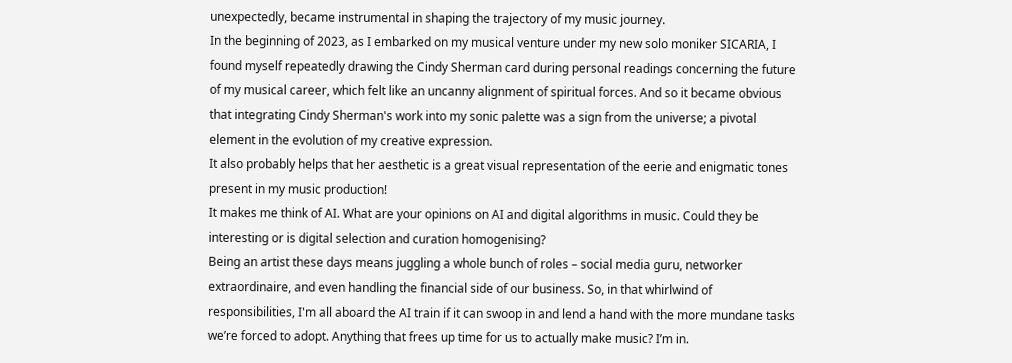unexpectedly, became instrumental in shaping the trajectory of my music journey.
In the beginning of 2023, as I embarked on my musical venture under my new solo moniker SICARIA, I found myself repeatedly drawing the Cindy Sherman card during personal readings concerning the future of my musical career, which felt like an uncanny alignment of spiritual forces. And so it became obvious that integrating Cindy Sherman's work into my sonic palette was a sign from the universe; a pivotal element in the evolution of my creative expression.
It also probably helps that her aesthetic is a great visual representation of the eerie and enigmatic tones present in my music production!
It makes me think of AI. What are your opinions on AI and digital algorithms in music. Could they be interesting or is digital selection and curation homogenising?
Being an artist these days means juggling a whole bunch of roles – social media guru, networker extraordinaire, and even handling the financial side of our business. So, in that whirlwind of responsibilities, I'm all aboard the AI train if it can swoop in and lend a hand with the more mundane tasks we’re forced to adopt. Anything that frees up time for us to actually make music? I’m in.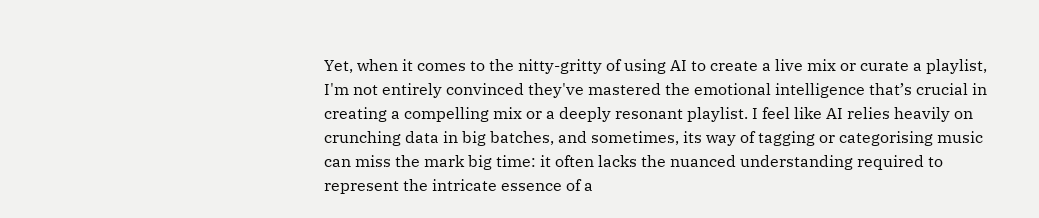Yet, when it comes to the nitty-gritty of using AI to create a live mix or curate a playlist, I'm not entirely convinced they've mastered the emotional intelligence that’s crucial in creating a compelling mix or a deeply resonant playlist. I feel like AI relies heavily on crunching data in big batches, and sometimes, its way of tagging or categorising music can miss the mark big time: it often lacks the nuanced understanding required to represent the intricate essence of a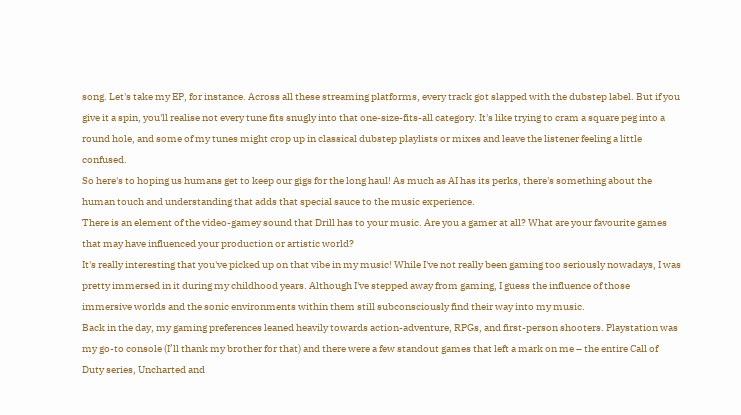song. Let's take my EP, for instance. Across all these streaming platforms, every track got slapped with the dubstep label. But if you give it a spin, you'll realise not every tune fits snugly into that one-size-fits-all category. It's like trying to cram a square peg into a round hole, and some of my tunes might crop up in classical dubstep playlists or mixes and leave the listener feeling a little confused.
So here's to hoping us humans get to keep our gigs for the long haul! As much as AI has its perks, there's something about the human touch and understanding that adds that special sauce to the music experience.
There is an element of the video-gamey sound that Drill has to your music. Are you a gamer at all? What are your favourite games that may have influenced your production or artistic world?
It's really interesting that you've picked up on that vibe in my music! While I've not really been gaming too seriously nowadays, I was pretty immersed in it during my childhood years. Although I've stepped away from gaming, I guess the influence of those immersive worlds and the sonic environments within them still subconsciously find their way into my music.
Back in the day, my gaming preferences leaned heavily towards action-adventure, RPGs, and first-person shooters. Playstation was my go-to console (I’ll thank my brother for that) and there were a few standout games that left a mark on me – the entire Call of Duty series, Uncharted and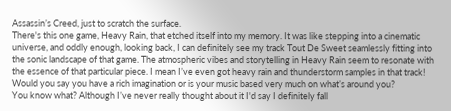Assassin’s Creed, just to scratch the surface.
There's this one game, Heavy Rain, that etched itself into my memory. It was like stepping into a cinematic universe, and oddly enough, looking back, I can definitely see my track Tout De Sweet seamlessly fitting into the sonic landscape of that game. The atmospheric vibes and storytelling in Heavy Rain seem to resonate with the essence of that particular piece. I mean I’ve even got heavy rain and thunderstorm samples in that track!
Would you say you have a rich imagination or is your music based very much on what’s around you?
You know what? Although I’ve never really thought about it I'd say I definitely fall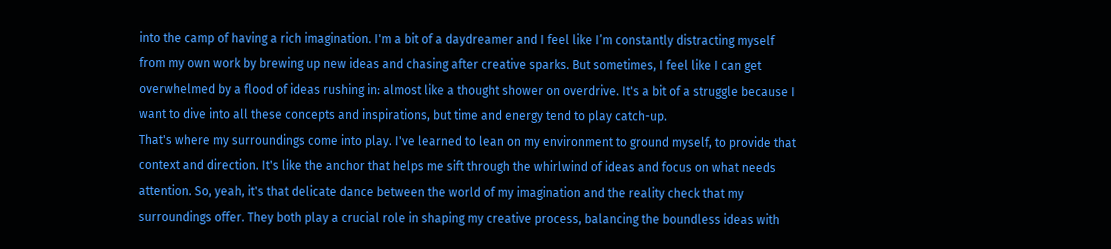into the camp of having a rich imagination. I'm a bit of a daydreamer and I feel like I’m constantly distracting myself from my own work by brewing up new ideas and chasing after creative sparks. But sometimes, I feel like I can get overwhelmed by a flood of ideas rushing in: almost like a thought shower on overdrive. It's a bit of a struggle because I want to dive into all these concepts and inspirations, but time and energy tend to play catch-up.
That's where my surroundings come into play. I've learned to lean on my environment to ground myself, to provide that context and direction. It's like the anchor that helps me sift through the whirlwind of ideas and focus on what needs attention. So, yeah, it's that delicate dance between the world of my imagination and the reality check that my surroundings offer. They both play a crucial role in shaping my creative process, balancing the boundless ideas with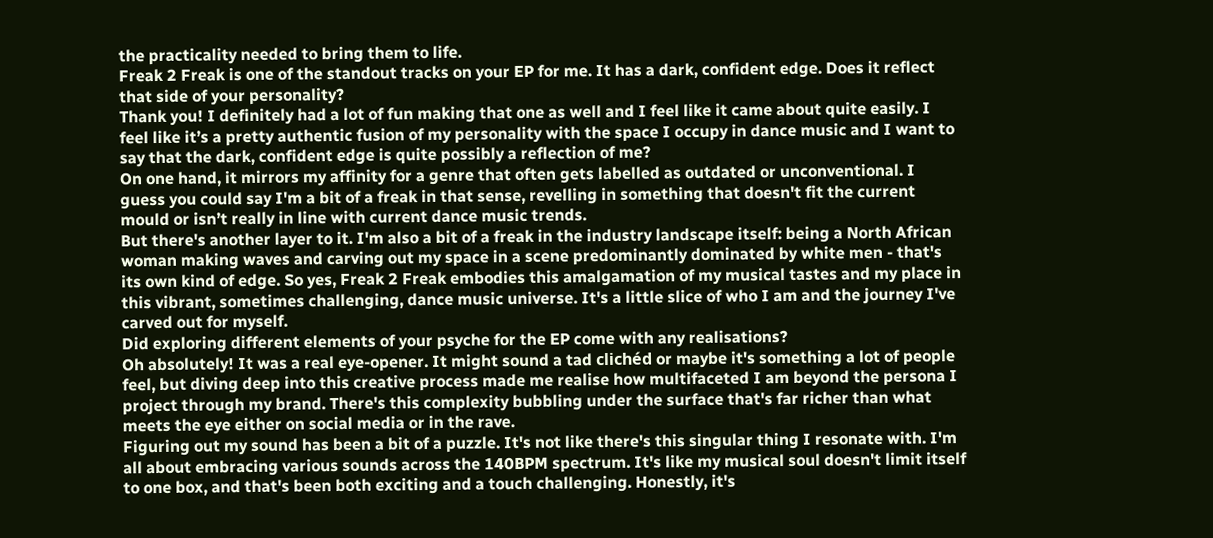the practicality needed to bring them to life.
Freak 2 Freak is one of the standout tracks on your EP for me. It has a dark, confident edge. Does it reflect that side of your personality?
Thank you! I definitely had a lot of fun making that one as well and I feel like it came about quite easily. I feel like it’s a pretty authentic fusion of my personality with the space I occupy in dance music and I want to say that the dark, confident edge is quite possibly a reflection of me?
On one hand, it mirrors my affinity for a genre that often gets labelled as outdated or unconventional. I guess you could say I'm a bit of a freak in that sense, revelling in something that doesn't fit the current mould or isn’t really in line with current dance music trends.
But there's another layer to it. I'm also a bit of a freak in the industry landscape itself: being a North African woman making waves and carving out my space in a scene predominantly dominated by white men - that's its own kind of edge. So yes, Freak 2 Freak embodies this amalgamation of my musical tastes and my place in this vibrant, sometimes challenging, dance music universe. It's a little slice of who I am and the journey I've carved out for myself.
Did exploring different elements of your psyche for the EP come with any realisations?
Oh absolutely! It was a real eye-opener. It might sound a tad clichéd or maybe it's something a lot of people feel, but diving deep into this creative process made me realise how multifaceted I am beyond the persona I project through my brand. There's this complexity bubbling under the surface that's far richer than what meets the eye either on social media or in the rave.
Figuring out my sound has been a bit of a puzzle. It's not like there's this singular thing I resonate with. I'm all about embracing various sounds across the 140BPM spectrum. It's like my musical soul doesn't limit itself to one box, and that's been both exciting and a touch challenging. Honestly, it's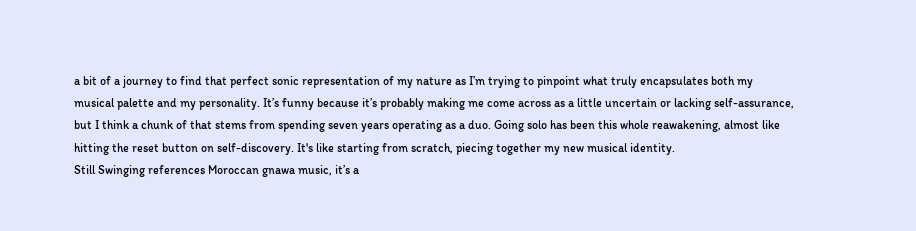a bit of a journey to find that perfect sonic representation of my nature as I’m trying to pinpoint what truly encapsulates both my musical palette and my personality. It’s funny because it’s probably making me come across as a little uncertain or lacking self-assurance, but I think a chunk of that stems from spending seven years operating as a duo. Going solo has been this whole reawakening, almost like hitting the reset button on self-discovery. It's like starting from scratch, piecing together my new musical identity.
Still Swinging references Moroccan gnawa music, it’s a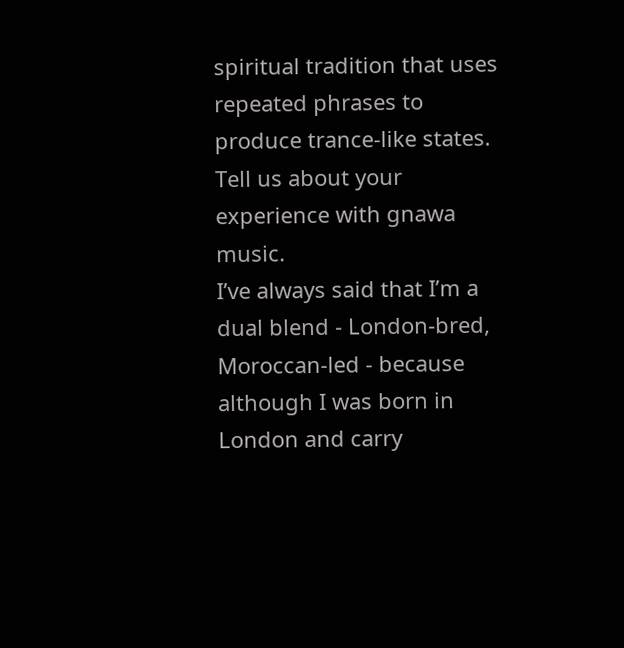spiritual tradition that uses repeated phrases to produce trance-like states. Tell us about your experience with gnawa music.
I’ve always said that I’m a dual blend - London-bred, Moroccan-led - because although I was born in London and carry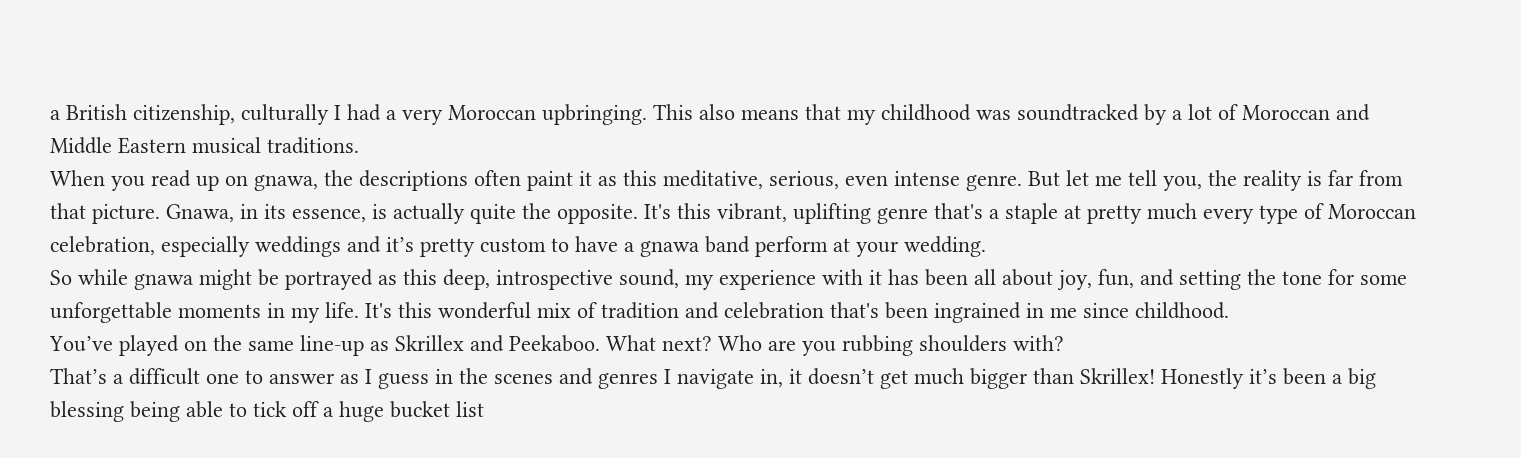a British citizenship, culturally I had a very Moroccan upbringing. This also means that my childhood was soundtracked by a lot of Moroccan and Middle Eastern musical traditions.
When you read up on gnawa, the descriptions often paint it as this meditative, serious, even intense genre. But let me tell you, the reality is far from that picture. Gnawa, in its essence, is actually quite the opposite. It's this vibrant, uplifting genre that's a staple at pretty much every type of Moroccan celebration, especially weddings and it’s pretty custom to have a gnawa band perform at your wedding.
So while gnawa might be portrayed as this deep, introspective sound, my experience with it has been all about joy, fun, and setting the tone for some unforgettable moments in my life. It's this wonderful mix of tradition and celebration that's been ingrained in me since childhood.
You’ve played on the same line-up as Skrillex and Peekaboo. What next? Who are you rubbing shoulders with?
That’s a difficult one to answer as I guess in the scenes and genres I navigate in, it doesn’t get much bigger than Skrillex! Honestly it’s been a big blessing being able to tick off a huge bucket list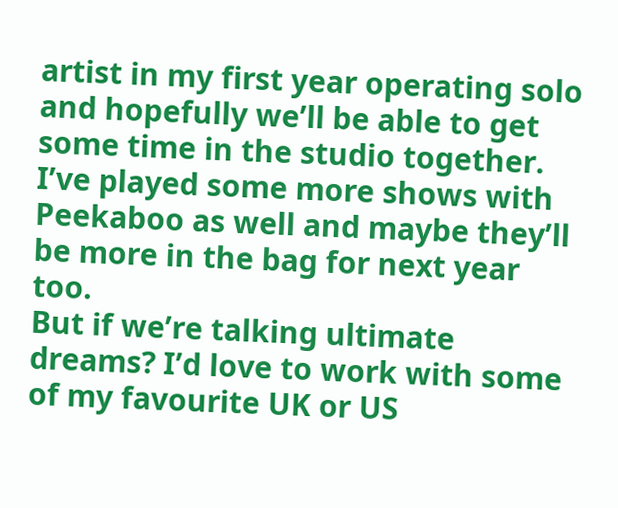artist in my first year operating solo and hopefully we’ll be able to get some time in the studio together. I’ve played some more shows with Peekaboo as well and maybe they’ll be more in the bag for next year too.
But if we’re talking ultimate dreams? I’d love to work with some of my favourite UK or US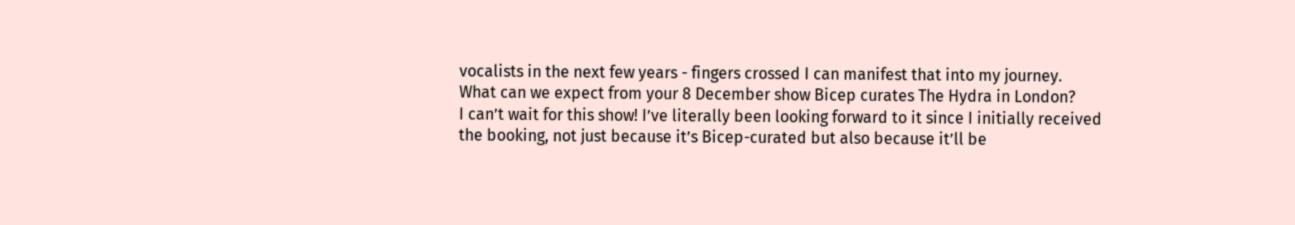vocalists in the next few years - fingers crossed I can manifest that into my journey.
What can we expect from your 8 December show Bicep curates The Hydra in London?
I can’t wait for this show! I’ve literally been looking forward to it since I initially received the booking, not just because it’s Bicep-curated but also because it’ll be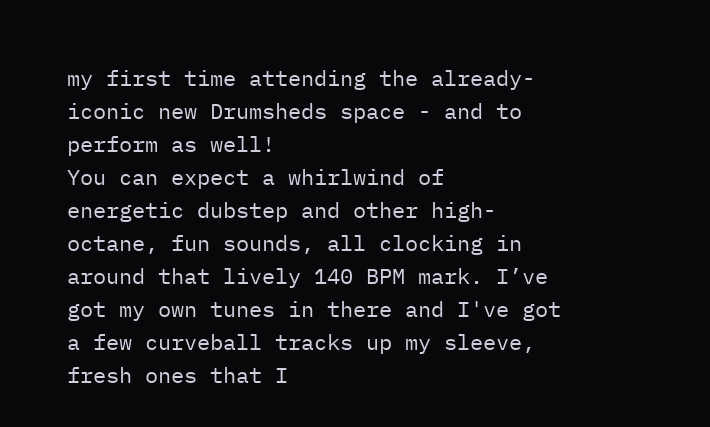my first time attending the already-iconic new Drumsheds space - and to perform as well!
You can expect a whirlwind of energetic dubstep and other high-octane, fun sounds, all clocking in around that lively 140 BPM mark. I’ve got my own tunes in there and I've got a few curveball tracks up my sleeve, fresh ones that I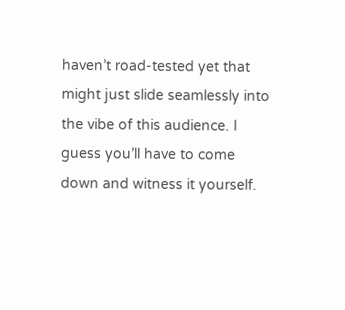haven’t road-tested yet that might just slide seamlessly into the vibe of this audience. I guess you’ll have to come down and witness it yourself.